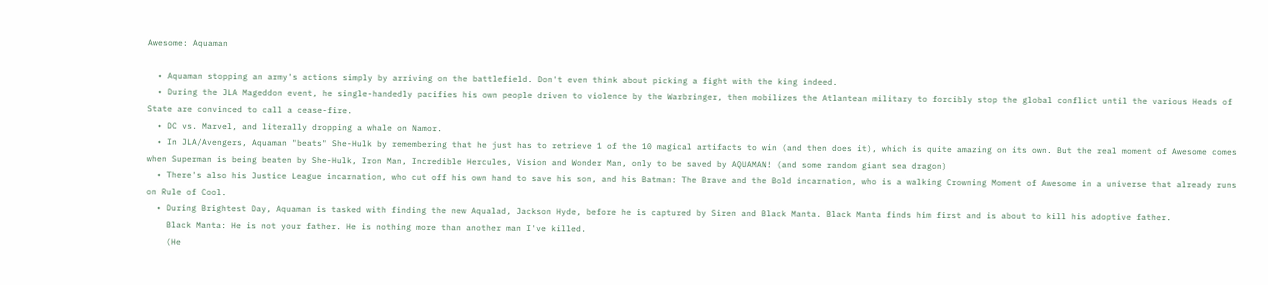Awesome: Aquaman

  • Aquaman stopping an army's actions simply by arriving on the battlefield. Don't even think about picking a fight with the king indeed.
  • During the JLA Mageddon event, he single-handedly pacifies his own people driven to violence by the Warbringer, then mobilizes the Atlantean military to forcibly stop the global conflict until the various Heads of State are convinced to call a cease-fire.
  • DC vs. Marvel, and literally dropping a whale on Namor.
  • In JLA/Avengers, Aquaman "beats" She-Hulk by remembering that he just has to retrieve 1 of the 10 magical artifacts to win (and then does it), which is quite amazing on its own. But the real moment of Awesome comes when Superman is being beaten by She-Hulk, Iron Man, Incredible Hercules, Vision and Wonder Man, only to be saved by AQUAMAN! (and some random giant sea dragon)
  • There's also his Justice League incarnation, who cut off his own hand to save his son, and his Batman: The Brave and the Bold incarnation, who is a walking Crowning Moment of Awesome in a universe that already runs on Rule of Cool.
  • During Brightest Day, Aquaman is tasked with finding the new Aqualad, Jackson Hyde, before he is captured by Siren and Black Manta. Black Manta finds him first and is about to kill his adoptive father.
    Black Manta: He is not your father. He is nothing more than another man I've killed.
    (He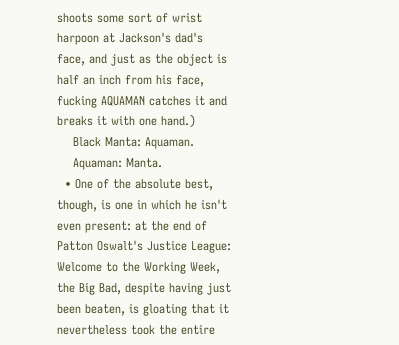shoots some sort of wrist harpoon at Jackson's dad's face, and just as the object is half an inch from his face, fucking AQUAMAN catches it and breaks it with one hand.)
    Black Manta: Aquaman.
    Aquaman: Manta.
  • One of the absolute best, though, is one in which he isn't even present: at the end of Patton Oswalt's Justice League: Welcome to the Working Week, the Big Bad, despite having just been beaten, is gloating that it nevertheless took the entire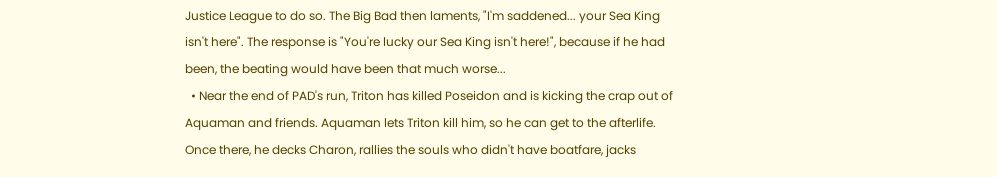Justice League to do so. The Big Bad then laments, "I'm saddened... your Sea King isn't here". The response is "You're lucky our Sea King isn't here!", because if he had been, the beating would have been that much worse...
  • Near the end of PAD's run, Triton has killed Poseidon and is kicking the crap out of Aquaman and friends. Aquaman lets Triton kill him, so he can get to the afterlife. Once there, he decks Charon, rallies the souls who didn't have boatfare, jacks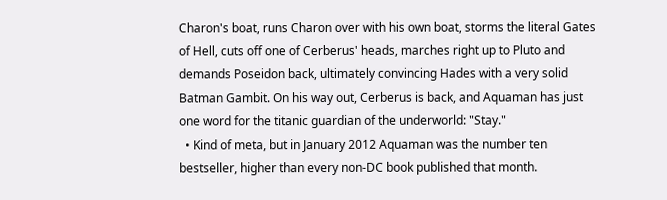Charon's boat, runs Charon over with his own boat, storms the literal Gates of Hell, cuts off one of Cerberus' heads, marches right up to Pluto and demands Poseidon back, ultimately convincing Hades with a very solid Batman Gambit. On his way out, Cerberus is back, and Aquaman has just one word for the titanic guardian of the underworld: "Stay."
  • Kind of meta, but in January 2012 Aquaman was the number ten bestseller, higher than every non-DC book published that month.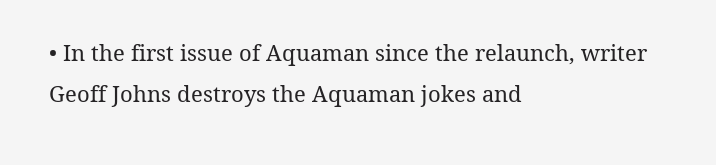• In the first issue of Aquaman since the relaunch, writer Geoff Johns destroys the Aquaman jokes and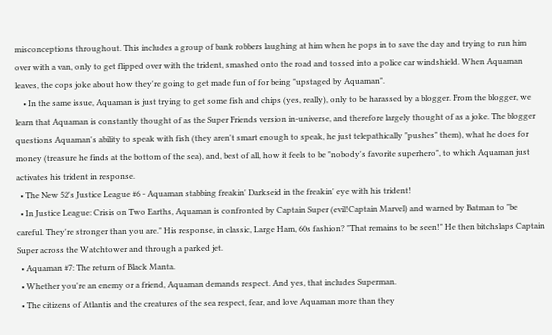misconceptions throughout. This includes a group of bank robbers laughing at him when he pops in to save the day and trying to run him over with a van, only to get flipped over with the trident, smashed onto the road and tossed into a police car windshield. When Aquaman leaves, the cops joke about how they're going to get made fun of for being "upstaged by Aquaman".
    • In the same issue, Aquaman is just trying to get some fish and chips (yes, really), only to be harassed by a blogger. From the blogger, we learn that Aquaman is constantly thought of as the Super Friends version in-universe, and therefore largely thought of as a joke. The blogger questions Aquaman's ability to speak with fish (they aren't smart enough to speak, he just telepathically "pushes" them), what he does for money (treasure he finds at the bottom of the sea), and, best of all, how it feels to be "nobody's favorite superhero", to which Aquaman just activates his trident in response.
  • The New 52's Justice League #6 - Aquaman stabbing freakin' Darkseid in the freakin' eye with his trident!
  • In Justice League: Crisis on Two Earths, Aquaman is confronted by Captain Super (evil!Captain Marvel) and warned by Batman to "be careful. They're stronger than you are." His response, in classic, Large Ham, 60s fashion? "That remains to be seen!" He then bitchslaps Captain Super across the Watchtower and through a parked jet.
  • Aquaman #7: The return of Black Manta.
  • Whether you're an enemy or a friend, Aquaman demands respect. And yes, that includes Superman.
  • The citizens of Atlantis and the creatures of the sea respect, fear, and love Aquaman more than they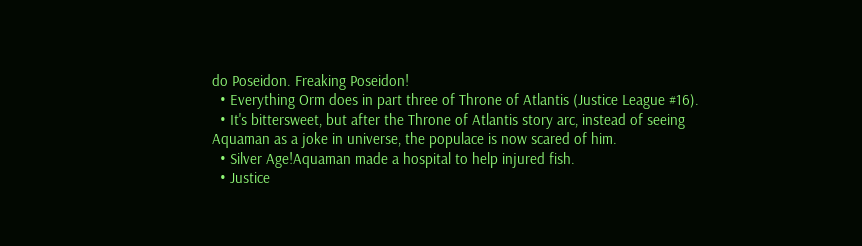do Poseidon. Freaking Poseidon!
  • Everything Orm does in part three of Throne of Atlantis (Justice League #16).
  • It's bittersweet, but after the Throne of Atlantis story arc, instead of seeing Aquaman as a joke in universe, the populace is now scared of him.
  • Silver Age!Aquaman made a hospital to help injured fish.
  • Justice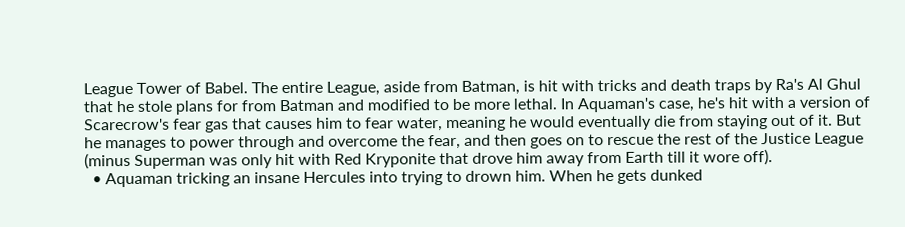League Tower of Babel. The entire League, aside from Batman, is hit with tricks and death traps by Ra's Al Ghul that he stole plans for from Batman and modified to be more lethal. In Aquaman's case, he's hit with a version of Scarecrow's fear gas that causes him to fear water, meaning he would eventually die from staying out of it. But he manages to power through and overcome the fear, and then goes on to rescue the rest of the Justice League (minus Superman was only hit with Red Kryponite that drove him away from Earth till it wore off).
  • Aquaman tricking an insane Hercules into trying to drown him. When he gets dunked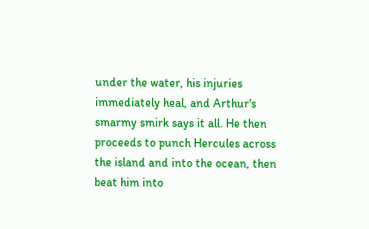under the water, his injuries immediately heal, and Arthur's smarmy smirk says it all. He then proceeds to punch Hercules across the island and into the ocean, then beat him into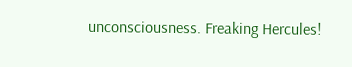unconsciousness. Freaking Hercules!